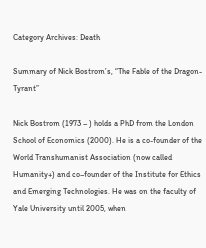Category Archives: Death

Summary of Nick Bostrom’s, “The Fable of the Dragon-Tyrant”

Nick Bostrom (1973 – ) holds a PhD from the London School of Economics (2000). He is a co-founder of the World Transhumanist Association (now called Humanity+) and co–founder of the Institute for Ethics and Emerging Technologies. He was on the faculty of Yale University until 2005, when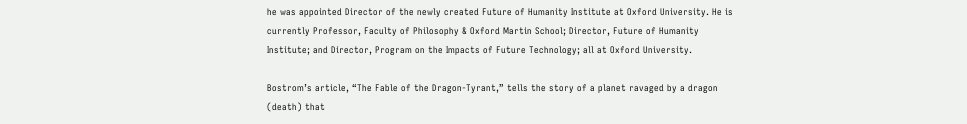he was appointed Director of the newly created Future of Humanity Institute at Oxford University. He is currently Professor, Faculty of Philosophy & Oxford Martin School; Director, Future of Humanity Institute; and Director, Program on the Impacts of Future Technology; all at Oxford University.

Bostrom’s article, “The Fable of the Dragon-Tyrant,” tells the story of a planet ravaged by a dragon (death) that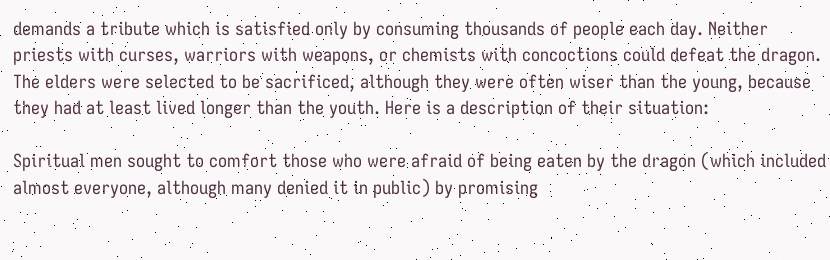demands a tribute which is satisfied only by consuming thousands of people each day. Neither priests with curses, warriors with weapons, or chemists with concoctions could defeat the dragon. The elders were selected to be sacrificed, although they were often wiser than the young, because they had at least lived longer than the youth. Here is a description of their situation:

Spiritual men sought to comfort those who were afraid of being eaten by the dragon (which included almost everyone, although many denied it in public) by promising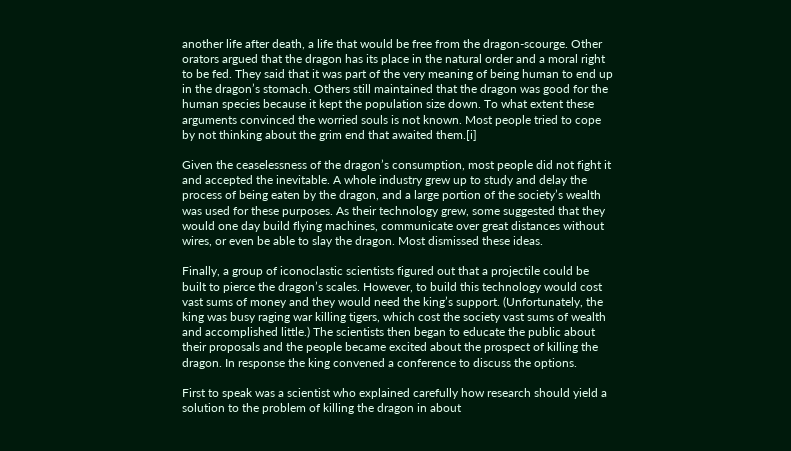another life after death, a life that would be free from the dragon-scourge. Other orators argued that the dragon has its place in the natural order and a moral right to be fed. They said that it was part of the very meaning of being human to end up in the dragon’s stomach. Others still maintained that the dragon was good for the human species because it kept the population size down. To what extent these arguments convinced the worried souls is not known. Most people tried to cope by not thinking about the grim end that awaited them.[i]

Given the ceaselessness of the dragon’s consumption, most people did not fight it and accepted the inevitable. A whole industry grew up to study and delay the process of being eaten by the dragon, and a large portion of the society’s wealth was used for these purposes. As their technology grew, some suggested that they would one day build flying machines, communicate over great distances without wires, or even be able to slay the dragon. Most dismissed these ideas.

Finally, a group of iconoclastic scientists figured out that a projectile could be built to pierce the dragon’s scales. However, to build this technology would cost vast sums of money and they would need the king’s support. (Unfortunately, the king was busy raging war killing tigers, which cost the society vast sums of wealth and accomplished little.) The scientists then began to educate the public about their proposals and the people became excited about the prospect of killing the dragon. In response the king convened a conference to discuss the options.

First to speak was a scientist who explained carefully how research should yield a solution to the problem of killing the dragon in about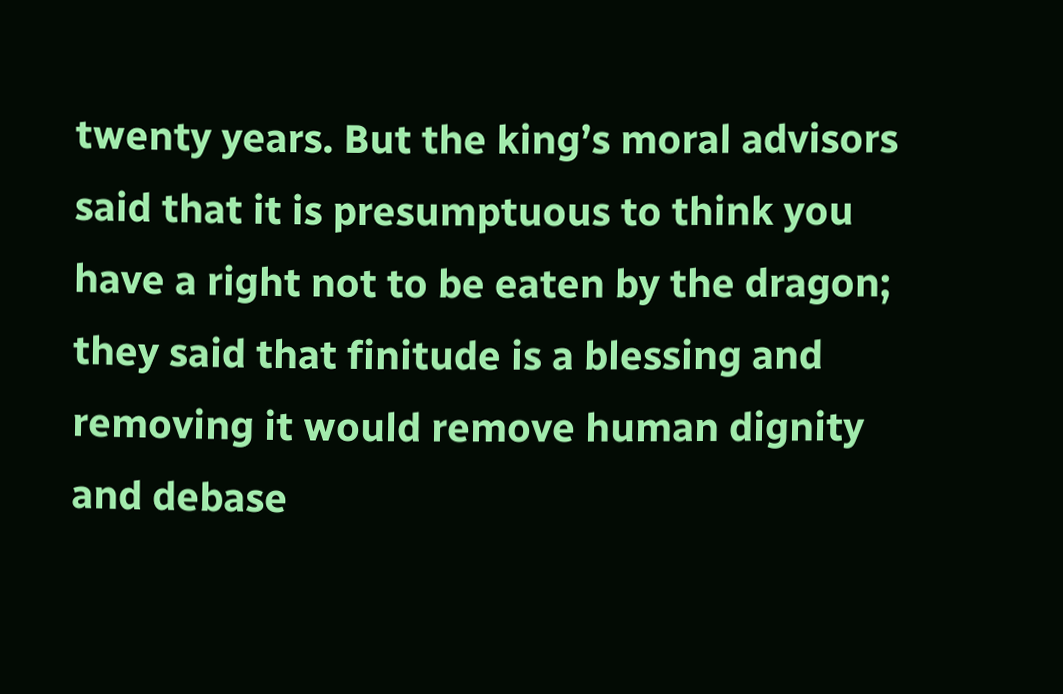twenty years. But the king’s moral advisors said that it is presumptuous to think you have a right not to be eaten by the dragon; they said that finitude is a blessing and removing it would remove human dignity and debase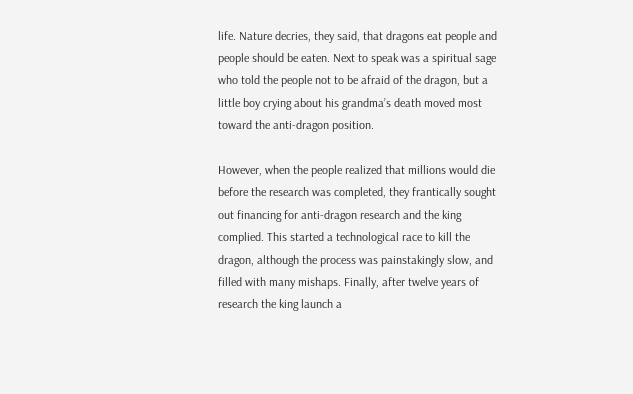life. Nature decries, they said, that dragons eat people and people should be eaten. Next to speak was a spiritual sage who told the people not to be afraid of the dragon, but a little boy crying about his grandma’s death moved most toward the anti-dragon position.

However, when the people realized that millions would die before the research was completed, they frantically sought out financing for anti-dragon research and the king complied. This started a technological race to kill the dragon, although the process was painstakingly slow, and filled with many mishaps. Finally, after twelve years of research the king launch a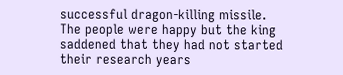successful dragon-killing missile. The people were happy but the king saddened that they had not started their research years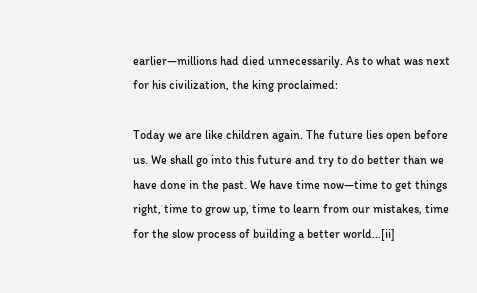earlier—millions had died unnecessarily. As to what was next for his civilization, the king proclaimed:

Today we are like children again. The future lies open before us. We shall go into this future and try to do better than we have done in the past. We have time now—time to get things right, time to grow up, time to learn from our mistakes, time for the slow process of building a better world…[ii]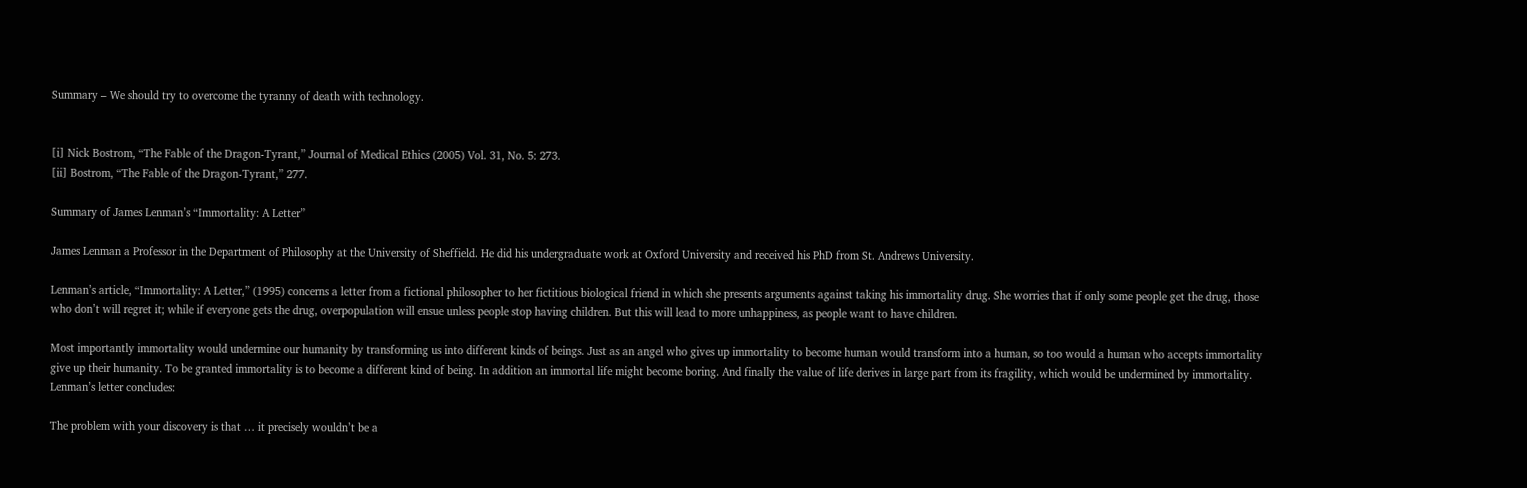Summary – We should try to overcome the tyranny of death with technology.


[i] Nick Bostrom, “The Fable of the Dragon-Tyrant,” Journal of Medical Ethics (2005) Vol. 31, No. 5: 273.
[ii] Bostrom, “The Fable of the Dragon-Tyrant,” 277.

Summary of James Lenman’s “Immortality: A Letter”

James Lenman a Professor in the Department of Philosophy at the University of Sheffield. He did his undergraduate work at Oxford University and received his PhD from St. Andrews University.

Lenman’s article, “Immortality: A Letter,” (1995) concerns a letter from a fictional philosopher to her fictitious biological friend in which she presents arguments against taking his immortality drug. She worries that if only some people get the drug, those who don’t will regret it; while if everyone gets the drug, overpopulation will ensue unless people stop having children. But this will lead to more unhappiness, as people want to have children.

Most importantly immortality would undermine our humanity by transforming us into different kinds of beings. Just as an angel who gives up immortality to become human would transform into a human, so too would a human who accepts immortality give up their humanity. To be granted immortality is to become a different kind of being. In addition an immortal life might become boring. And finally the value of life derives in large part from its fragility, which would be undermined by immortality. Lenman’s letter concludes:

The problem with your discovery is that … it precisely wouldn’t be a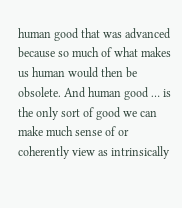human good that was advanced because so much of what makes us human would then be obsolete. And human good … is the only sort of good we can make much sense of or coherently view as intrinsically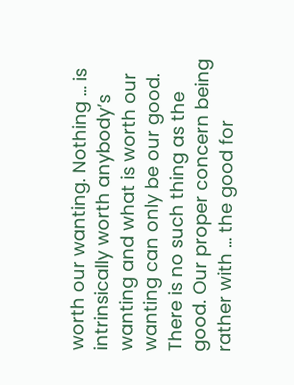worth our wanting. Nothing … is intrinsically worth anybody’s wanting and what is worth our wanting can only be our good. There is no such thing as the good. Our proper concern being rather with … the good for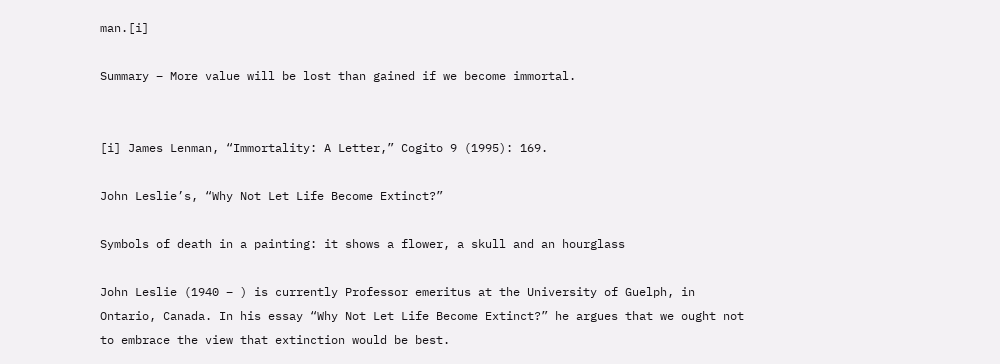man.[i]

Summary – More value will be lost than gained if we become immortal.


[i] James Lenman, “Immortality: A Letter,” Cogito 9 (1995): 169.

John Leslie’s, “Why Not Let Life Become Extinct?”

Symbols of death in a painting: it shows a flower, a skull and an hourglass

John Leslie (1940 – ) is currently Professor emeritus at the University of Guelph, in Ontario, Canada. In his essay “Why Not Let Life Become Extinct?” he argues that we ought not to embrace the view that extinction would be best.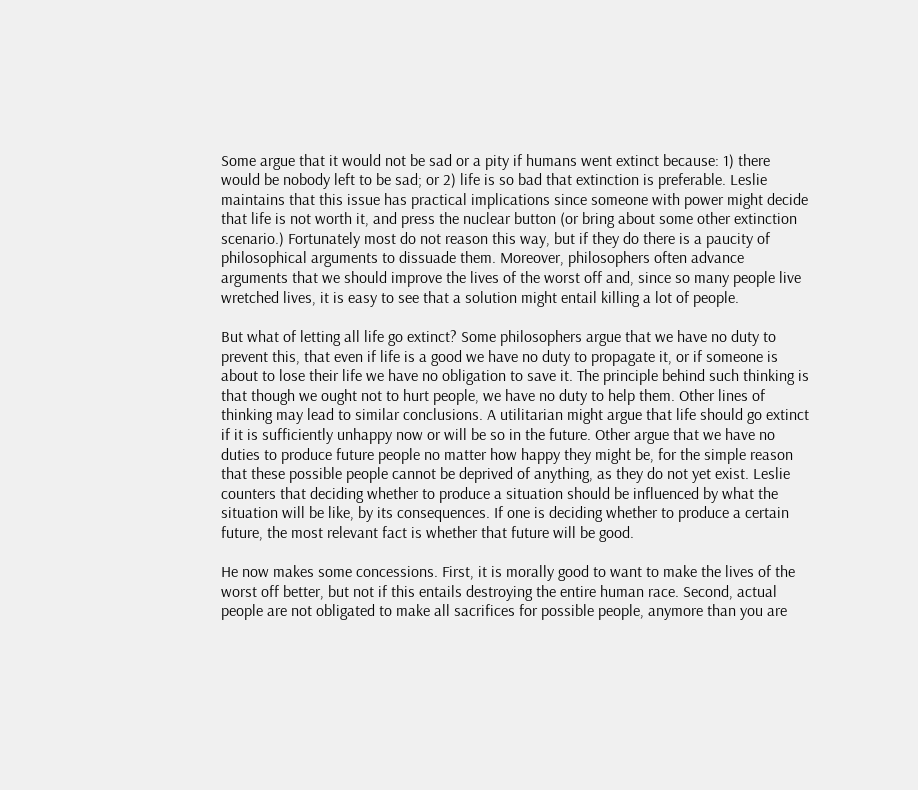Some argue that it would not be sad or a pity if humans went extinct because: 1) there would be nobody left to be sad; or 2) life is so bad that extinction is preferable. Leslie maintains that this issue has practical implications since someone with power might decide that life is not worth it, and press the nuclear button (or bring about some other extinction scenario.) Fortunately most do not reason this way, but if they do there is a paucity of philosophical arguments to dissuade them. Moreover, philosophers often advance arguments that we should improve the lives of the worst off and, since so many people live wretched lives, it is easy to see that a solution might entail killing a lot of people.

But what of letting all life go extinct? Some philosophers argue that we have no duty to prevent this, that even if life is a good we have no duty to propagate it, or if someone is about to lose their life we have no obligation to save it. The principle behind such thinking is that though we ought not to hurt people, we have no duty to help them. Other lines of thinking may lead to similar conclusions. A utilitarian might argue that life should go extinct if it is sufficiently unhappy now or will be so in the future. Other argue that we have no duties to produce future people no matter how happy they might be, for the simple reason that these possible people cannot be deprived of anything, as they do not yet exist. Leslie counters that deciding whether to produce a situation should be influenced by what the situation will be like, by its consequences. If one is deciding whether to produce a certain future, the most relevant fact is whether that future will be good.

He now makes some concessions. First, it is morally good to want to make the lives of the worst off better, but not if this entails destroying the entire human race. Second, actual people are not obligated to make all sacrifices for possible people, anymore than you are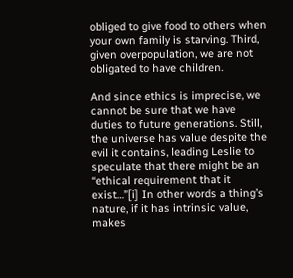obliged to give food to others when your own family is starving. Third, given overpopulation, we are not obligated to have children.

And since ethics is imprecise, we cannot be sure that we have duties to future generations. Still, the universe has value despite the evil it contains, leading Leslie to speculate that there might be an “ethical requirement that it exist…”[i] In other words a thing’s nature, if it has intrinsic value, makes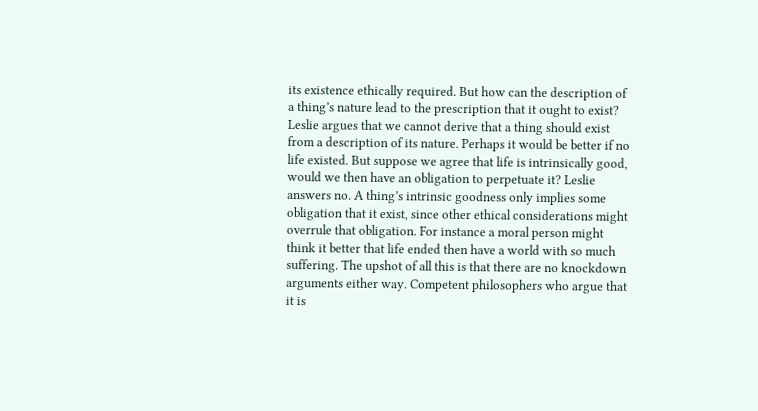its existence ethically required. But how can the description of a thing’s nature lead to the prescription that it ought to exist? Leslie argues that we cannot derive that a thing should exist from a description of its nature. Perhaps it would be better if no life existed. But suppose we agree that life is intrinsically good, would we then have an obligation to perpetuate it? Leslie answers no. A thing’s intrinsic goodness only implies some obligation that it exist, since other ethical considerations might overrule that obligation. For instance a moral person might think it better that life ended then have a world with so much suffering. The upshot of all this is that there are no knockdown arguments either way. Competent philosophers who argue that it is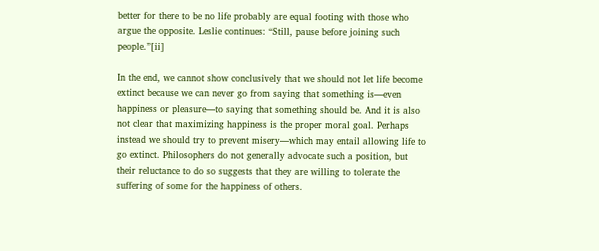better for there to be no life probably are equal footing with those who argue the opposite. Leslie continues: “Still, pause before joining such people.”[ii]

In the end, we cannot show conclusively that we should not let life become extinct because we can never go from saying that something is—even happiness or pleasure—to saying that something should be. And it is also not clear that maximizing happiness is the proper moral goal. Perhaps instead we should try to prevent misery—which may entail allowing life to go extinct. Philosophers do not generally advocate such a position, but their reluctance to do so suggests that they are willing to tolerate the suffering of some for the happiness of others.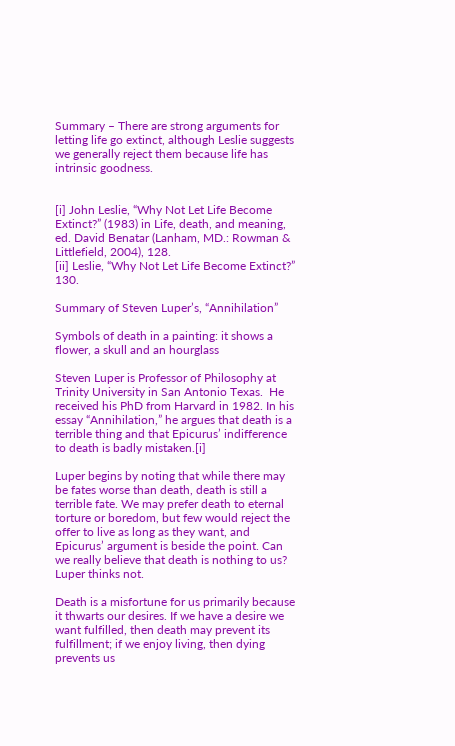Summary – There are strong arguments for letting life go extinct, although Leslie suggests we generally reject them because life has intrinsic goodness.


[i] John Leslie, “Why Not Let Life Become Extinct?” (1983) in Life, death, and meaning, ed. David Benatar (Lanham, MD.: Rowman & Littlefield, 2004), 128.
[ii] Leslie, “Why Not Let Life Become Extinct?” 130.

Summary of Steven Luper’s, “Annihilation”

Symbols of death in a painting: it shows a flower, a skull and an hourglass

Steven Luper is Professor of Philosophy at Trinity University in San Antonio Texas.  He received his PhD from Harvard in 1982. In his essay “Annihilation,” he argues that death is a terrible thing and that Epicurus’ indifference to death is badly mistaken.[i]

Luper begins by noting that while there may be fates worse than death, death is still a terrible fate. We may prefer death to eternal torture or boredom, but few would reject the offer to live as long as they want, and Epicurus’ argument is beside the point. Can we really believe that death is nothing to us? Luper thinks not.

Death is a misfortune for us primarily because it thwarts our desires. If we have a desire we want fulfilled, then death may prevent its fulfillment; if we enjoy living, then dying prevents us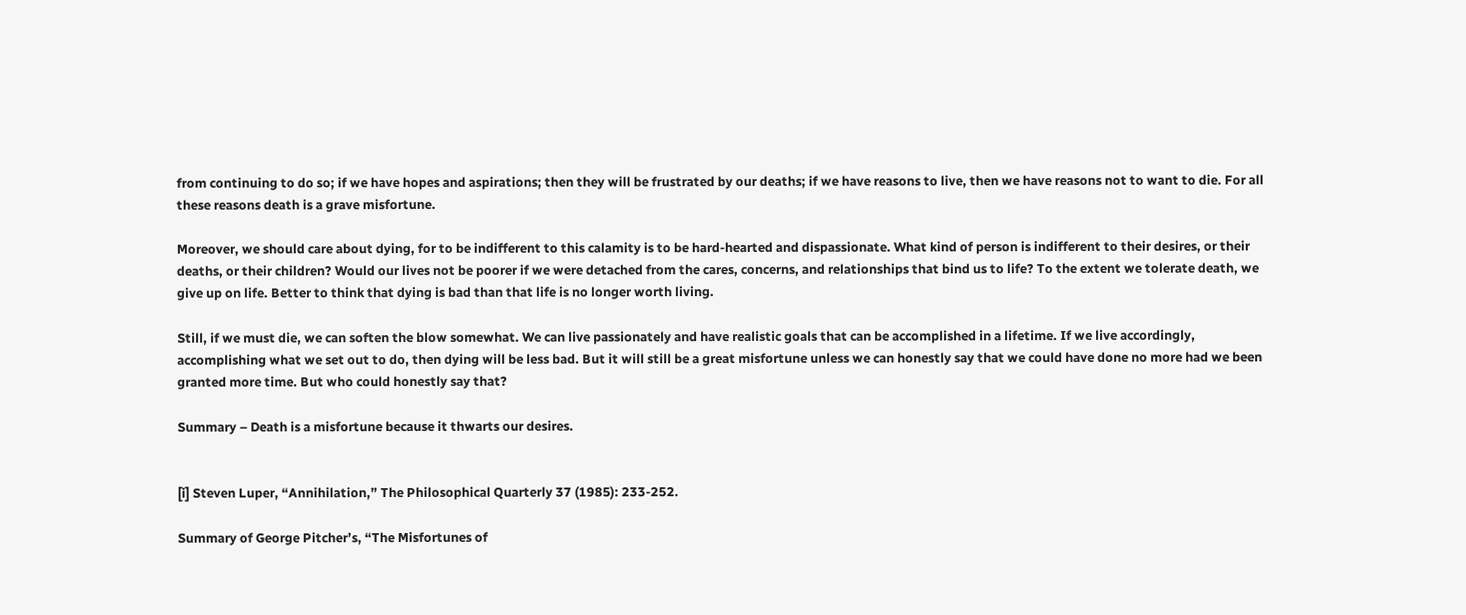from continuing to do so; if we have hopes and aspirations; then they will be frustrated by our deaths; if we have reasons to live, then we have reasons not to want to die. For all these reasons death is a grave misfortune.

Moreover, we should care about dying, for to be indifferent to this calamity is to be hard-hearted and dispassionate. What kind of person is indifferent to their desires, or their deaths, or their children? Would our lives not be poorer if we were detached from the cares, concerns, and relationships that bind us to life? To the extent we tolerate death, we give up on life. Better to think that dying is bad than that life is no longer worth living.

Still, if we must die, we can soften the blow somewhat. We can live passionately and have realistic goals that can be accomplished in a lifetime. If we live accordingly, accomplishing what we set out to do, then dying will be less bad. But it will still be a great misfortune unless we can honestly say that we could have done no more had we been granted more time. But who could honestly say that?

Summary – Death is a misfortune because it thwarts our desires.


[i] Steven Luper, “Annihilation,” The Philosophical Quarterly 37 (1985): 233-252.

Summary of George Pitcher’s, “The Misfortunes of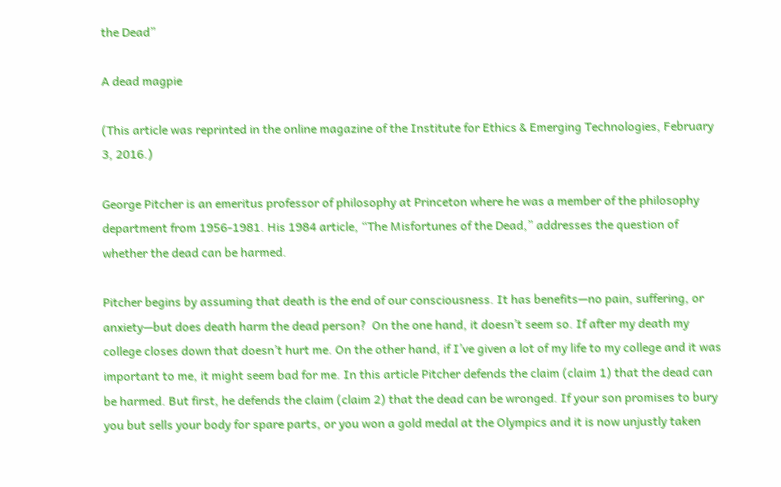the Dead”

A dead magpie

(This article was reprinted in the online magazine of the Institute for Ethics & Emerging Technologies, February 3, 2016.)

George Pitcher is an emeritus professor of philosophy at Princeton where he was a member of the philosophy department from 1956-1981. His 1984 article, “The Misfortunes of the Dead,” addresses the question of whether the dead can be harmed.

Pitcher begins by assuming that death is the end of our consciousness. It has benefits—no pain, suffering, or anxiety—but does death harm the dead person?  On the one hand, it doesn’t seem so. If after my death my college closes down that doesn’t hurt me. On the other hand, if I’ve given a lot of my life to my college and it was important to me, it might seem bad for me. In this article Pitcher defends the claim (claim 1) that the dead can be harmed. But first, he defends the claim (claim 2) that the dead can be wronged. If your son promises to bury you but sells your body for spare parts, or you won a gold medal at the Olympics and it is now unjustly taken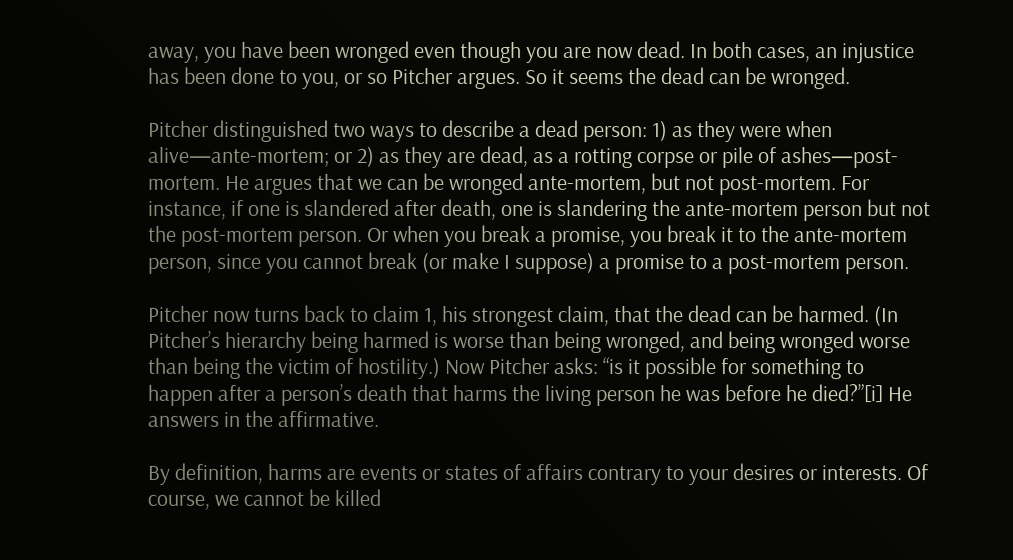away, you have been wronged even though you are now dead. In both cases, an injustice has been done to you, or so Pitcher argues. So it seems the dead can be wronged.

Pitcher distinguished two ways to describe a dead person: 1) as they were when alive—ante-mortem; or 2) as they are dead, as a rotting corpse or pile of ashes—post-mortem. He argues that we can be wronged ante-mortem, but not post-mortem. For instance, if one is slandered after death, one is slandering the ante-mortem person but not the post-mortem person. Or when you break a promise, you break it to the ante-mortem person, since you cannot break (or make I suppose) a promise to a post-mortem person.

Pitcher now turns back to claim 1, his strongest claim, that the dead can be harmed. (In Pitcher’s hierarchy being harmed is worse than being wronged, and being wronged worse than being the victim of hostility.) Now Pitcher asks: “is it possible for something to happen after a person’s death that harms the living person he was before he died?”[i] He answers in the affirmative.

By definition, harms are events or states of affairs contrary to your desires or interests. Of course, we cannot be killed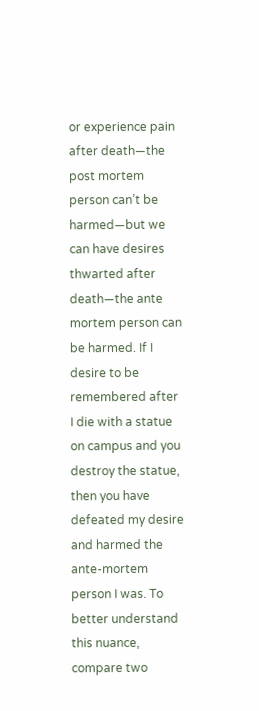or experience pain after death—the post mortem person can’t be harmed—but we can have desires thwarted after death—the ante mortem person can be harmed. If I desire to be remembered after I die with a statue on campus and you destroy the statue, then you have defeated my desire and harmed the ante-mortem person I was. To better understand this nuance, compare two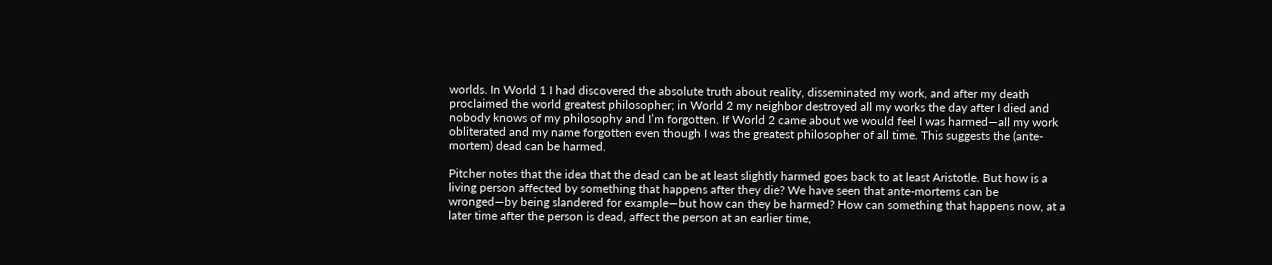worlds. In World 1 I had discovered the absolute truth about reality, disseminated my work, and after my death proclaimed the world greatest philosopher; in World 2 my neighbor destroyed all my works the day after I died and nobody knows of my philosophy and I’m forgotten. If World 2 came about we would feel I was harmed—all my work obliterated and my name forgotten even though I was the greatest philosopher of all time. This suggests the (ante-mortem) dead can be harmed.

Pitcher notes that the idea that the dead can be at least slightly harmed goes back to at least Aristotle. But how is a living person affected by something that happens after they die? We have seen that ante-mortems can be wronged—by being slandered for example—but how can they be harmed? How can something that happens now, at a later time after the person is dead, affect the person at an earlier time,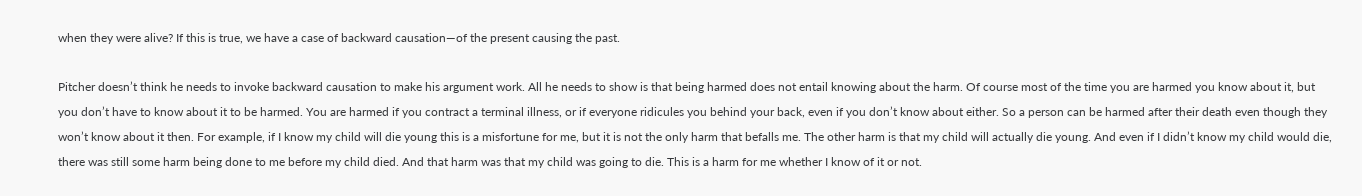when they were alive? If this is true, we have a case of backward causation—of the present causing the past.

Pitcher doesn’t think he needs to invoke backward causation to make his argument work. All he needs to show is that being harmed does not entail knowing about the harm. Of course most of the time you are harmed you know about it, but you don’t have to know about it to be harmed. You are harmed if you contract a terminal illness, or if everyone ridicules you behind your back, even if you don’t know about either. So a person can be harmed after their death even though they won’t know about it then. For example, if I know my child will die young this is a misfortune for me, but it is not the only harm that befalls me. The other harm is that my child will actually die young. And even if I didn’t know my child would die, there was still some harm being done to me before my child died. And that harm was that my child was going to die. This is a harm for me whether I know of it or not.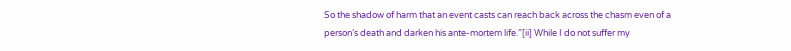So the shadow of harm that an event casts can reach back across the chasm even of a person’s death and darken his ante-mortem life.”[ii] While I do not suffer my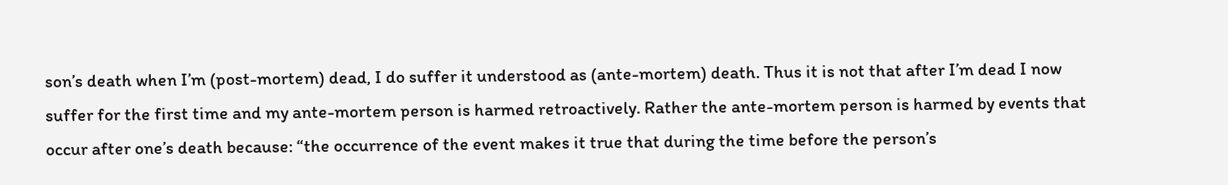son’s death when I’m (post-mortem) dead, I do suffer it understood as (ante-mortem) death. Thus it is not that after I’m dead I now suffer for the first time and my ante-mortem person is harmed retroactively. Rather the ante-mortem person is harmed by events that occur after one’s death because: “the occurrence of the event makes it true that during the time before the person’s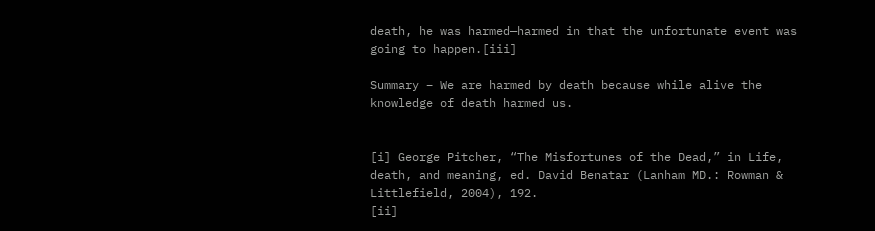death, he was harmed—harmed in that the unfortunate event was going to happen.[iii]

Summary – We are harmed by death because while alive the knowledge of death harmed us.


[i] George Pitcher, “The Misfortunes of the Dead,” in Life, death, and meaning, ed. David Benatar (Lanham MD.: Rowman & Littlefield, 2004), 192.
[ii]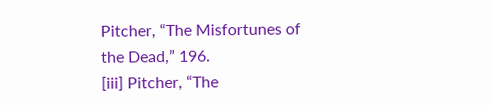Pitcher, “The Misfortunes of the Dead,” 196.
[iii] Pitcher, “The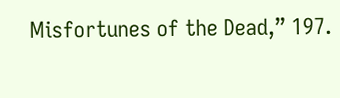Misfortunes of the Dead,” 197.